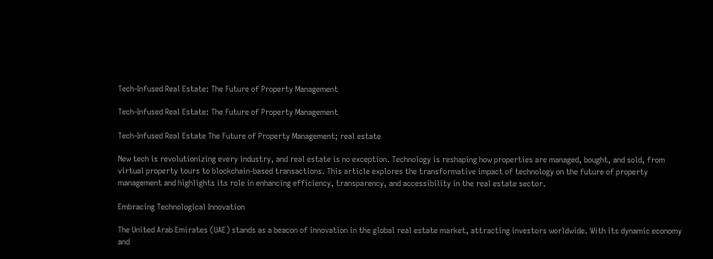Tech-Infused Real Estate: The Future of Property Management

Tech-Infused Real Estate: The Future of Property Management

Tech-Infused Real Estate The Future of Property Management; real estate

New tech is revolutionizing every industry, and real estate is no exception. Technology is reshaping how properties are managed, bought, and sold, from virtual property tours to blockchain-based transactions. This article explores the transformative impact of technology on the future of property management and highlights its role in enhancing efficiency, transparency, and accessibility in the real estate sector.

Embracing Technological Innovation

The United Arab Emirates (UAE) stands as a beacon of innovation in the global real estate market, attracting investors worldwide. With its dynamic economy and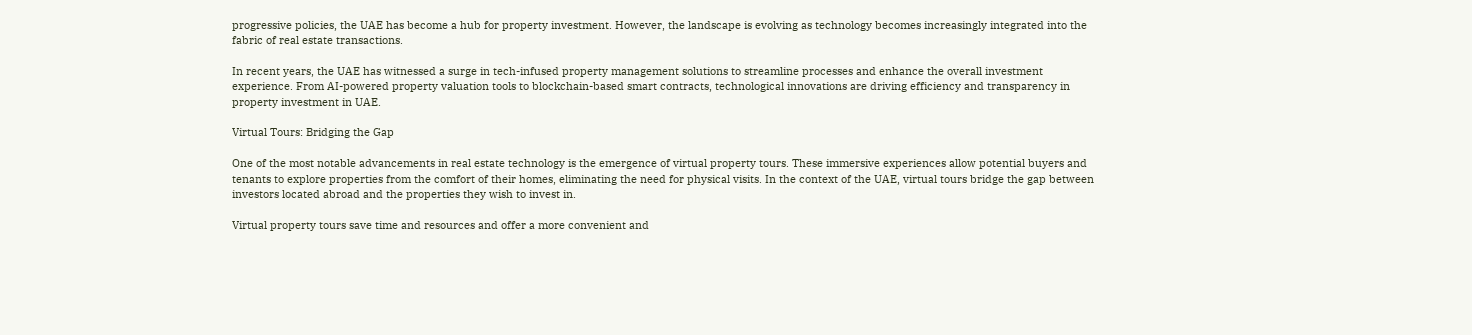progressive policies, the UAE has become a hub for property investment. However, the landscape is evolving as technology becomes increasingly integrated into the fabric of real estate transactions.

In recent years, the UAE has witnessed a surge in tech-infused property management solutions to streamline processes and enhance the overall investment experience. From AI-powered property valuation tools to blockchain-based smart contracts, technological innovations are driving efficiency and transparency in property investment in UAE.

Virtual Tours: Bridging the Gap

One of the most notable advancements in real estate technology is the emergence of virtual property tours. These immersive experiences allow potential buyers and tenants to explore properties from the comfort of their homes, eliminating the need for physical visits. In the context of the UAE, virtual tours bridge the gap between investors located abroad and the properties they wish to invest in.

Virtual property tours save time and resources and offer a more convenient and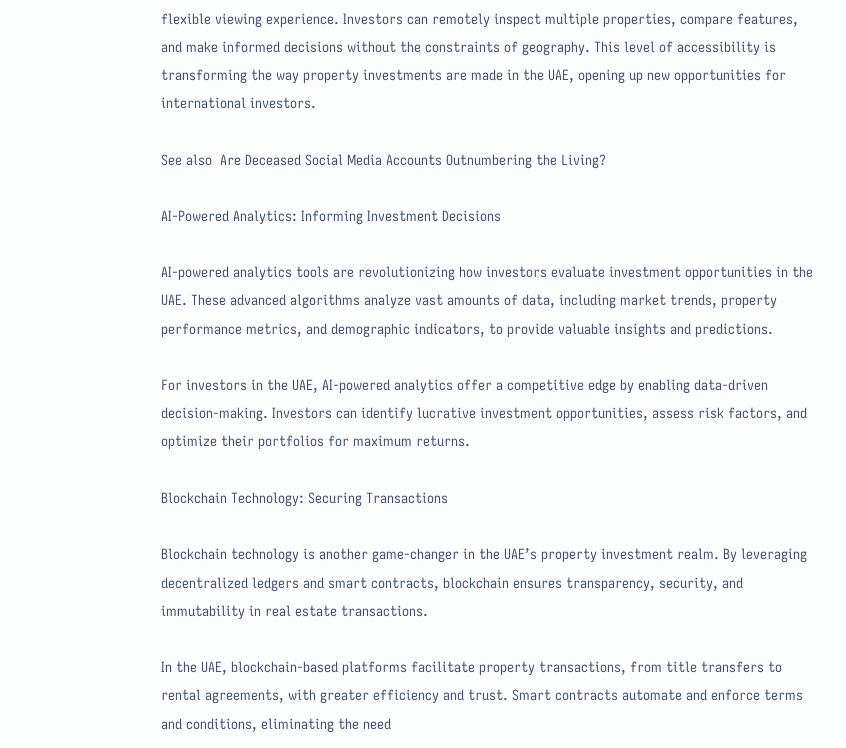flexible viewing experience. Investors can remotely inspect multiple properties, compare features, and make informed decisions without the constraints of geography. This level of accessibility is transforming the way property investments are made in the UAE, opening up new opportunities for international investors.

See also  Are Deceased Social Media Accounts Outnumbering the Living?

AI-Powered Analytics: Informing Investment Decisions

AI-powered analytics tools are revolutionizing how investors evaluate investment opportunities in the UAE. These advanced algorithms analyze vast amounts of data, including market trends, property performance metrics, and demographic indicators, to provide valuable insights and predictions.

For investors in the UAE, AI-powered analytics offer a competitive edge by enabling data-driven decision-making. Investors can identify lucrative investment opportunities, assess risk factors, and optimize their portfolios for maximum returns.

Blockchain Technology: Securing Transactions

Blockchain technology is another game-changer in the UAE’s property investment realm. By leveraging decentralized ledgers and smart contracts, blockchain ensures transparency, security, and immutability in real estate transactions.

In the UAE, blockchain-based platforms facilitate property transactions, from title transfers to rental agreements, with greater efficiency and trust. Smart contracts automate and enforce terms and conditions, eliminating the need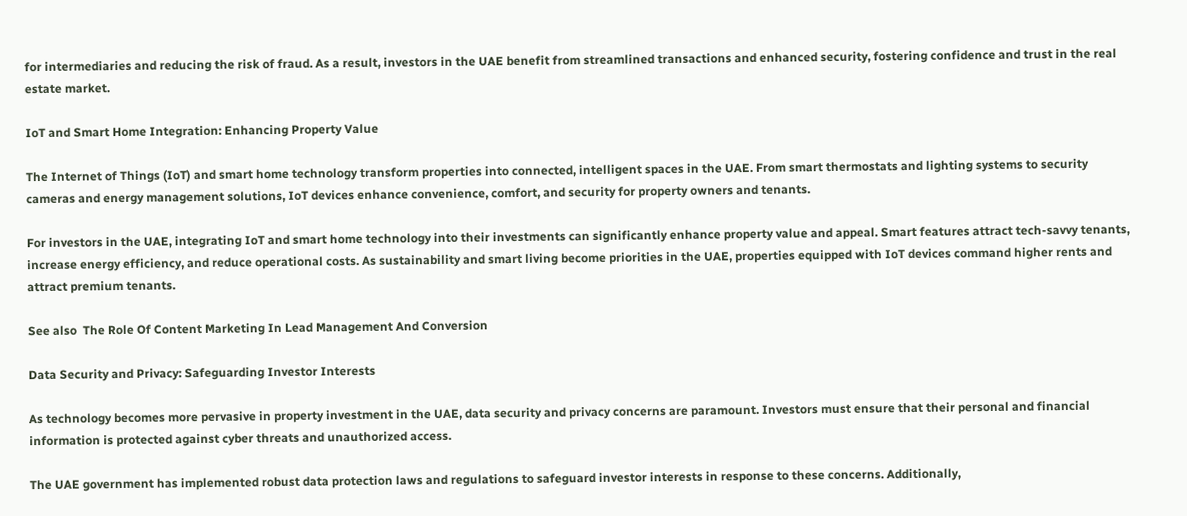for intermediaries and reducing the risk of fraud. As a result, investors in the UAE benefit from streamlined transactions and enhanced security, fostering confidence and trust in the real estate market.

IoT and Smart Home Integration: Enhancing Property Value

The Internet of Things (IoT) and smart home technology transform properties into connected, intelligent spaces in the UAE. From smart thermostats and lighting systems to security cameras and energy management solutions, IoT devices enhance convenience, comfort, and security for property owners and tenants.

For investors in the UAE, integrating IoT and smart home technology into their investments can significantly enhance property value and appeal. Smart features attract tech-savvy tenants, increase energy efficiency, and reduce operational costs. As sustainability and smart living become priorities in the UAE, properties equipped with IoT devices command higher rents and attract premium tenants.

See also  The Role Of Content Marketing In Lead Management And Conversion

Data Security and Privacy: Safeguarding Investor Interests

As technology becomes more pervasive in property investment in the UAE, data security and privacy concerns are paramount. Investors must ensure that their personal and financial information is protected against cyber threats and unauthorized access.

The UAE government has implemented robust data protection laws and regulations to safeguard investor interests in response to these concerns. Additionally,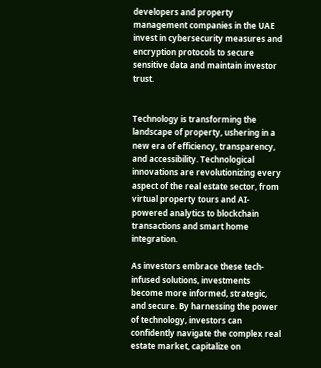developers and property management companies in the UAE invest in cybersecurity measures and encryption protocols to secure sensitive data and maintain investor trust.


Technology is transforming the landscape of property, ushering in a new era of efficiency, transparency, and accessibility. Technological innovations are revolutionizing every aspect of the real estate sector, from virtual property tours and AI-powered analytics to blockchain transactions and smart home integration.

As investors embrace these tech-infused solutions, investments become more informed, strategic, and secure. By harnessing the power of technology, investors can confidently navigate the complex real estate market, capitalize on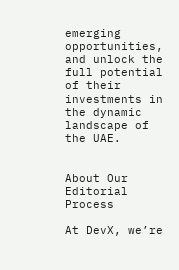emerging opportunities, and unlock the full potential of their investments in the dynamic landscape of the UAE.


About Our Editorial Process

At DevX, we’re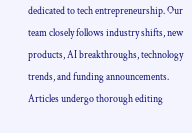dedicated to tech entrepreneurship. Our team closely follows industry shifts, new products, AI breakthroughs, technology trends, and funding announcements. Articles undergo thorough editing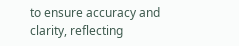to ensure accuracy and clarity, reflecting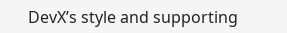DevX’s style and supporting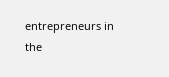entrepreneurs in the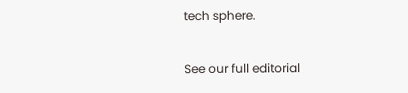tech sphere.

See our full editorial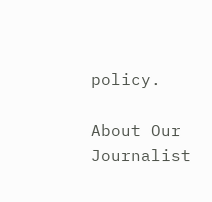policy.

About Our Journalist